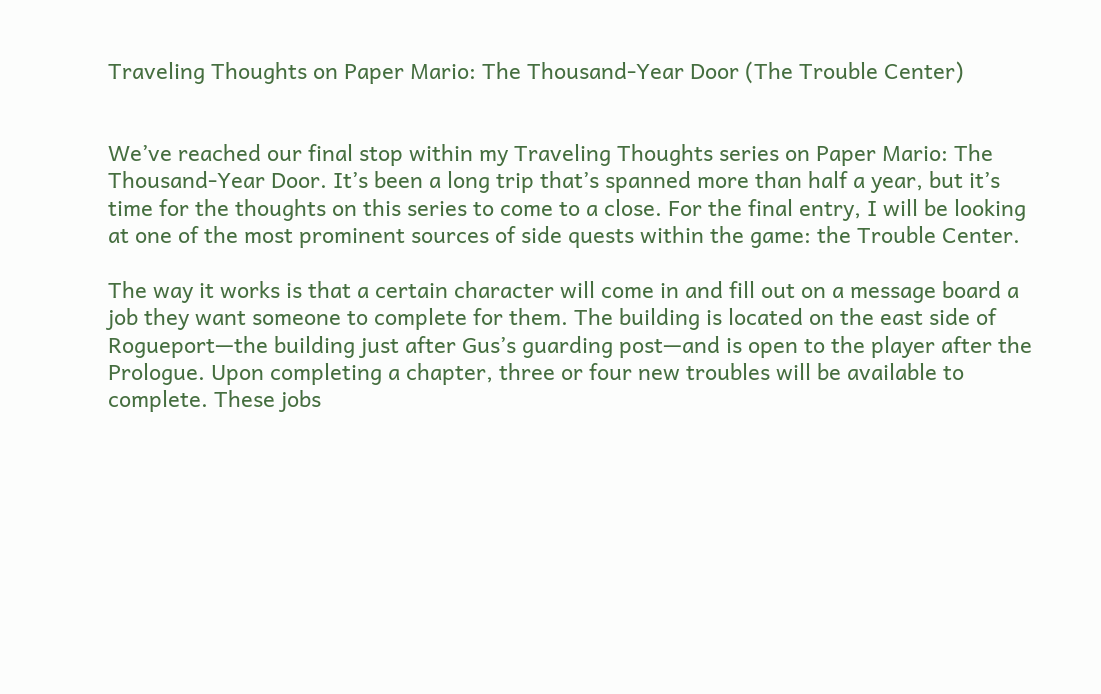Traveling Thoughts on Paper Mario: The Thousand-Year Door (The Trouble Center)


We’ve reached our final stop within my Traveling Thoughts series on Paper Mario: The Thousand-Year Door. It’s been a long trip that’s spanned more than half a year, but it’s time for the thoughts on this series to come to a close. For the final entry, I will be looking at one of the most prominent sources of side quests within the game: the Trouble Center.

The way it works is that a certain character will come in and fill out on a message board a job they want someone to complete for them. The building is located on the east side of Rogueport—the building just after Gus’s guarding post—and is open to the player after the Prologue. Upon completing a chapter, three or four new troubles will be available to complete. These jobs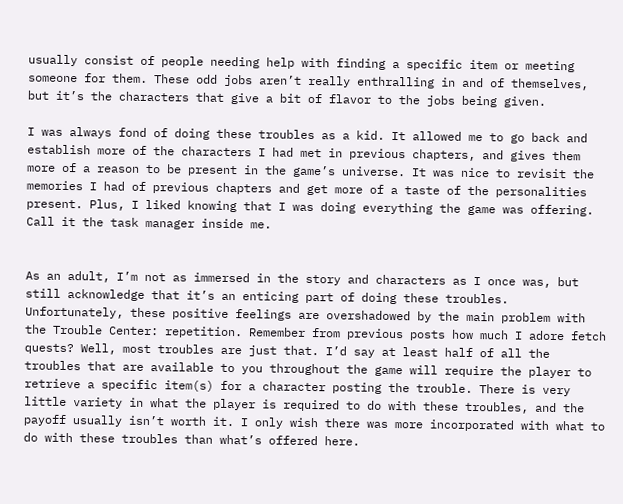usually consist of people needing help with finding a specific item or meeting someone for them. These odd jobs aren’t really enthralling in and of themselves, but it’s the characters that give a bit of flavor to the jobs being given.

I was always fond of doing these troubles as a kid. It allowed me to go back and establish more of the characters I had met in previous chapters, and gives them more of a reason to be present in the game’s universe. It was nice to revisit the memories I had of previous chapters and get more of a taste of the personalities present. Plus, I liked knowing that I was doing everything the game was offering. Call it the task manager inside me.


As an adult, I’m not as immersed in the story and characters as I once was, but still acknowledge that it’s an enticing part of doing these troubles. Unfortunately, these positive feelings are overshadowed by the main problem with the Trouble Center: repetition. Remember from previous posts how much I adore fetch quests? Well, most troubles are just that. I’d say at least half of all the troubles that are available to you throughout the game will require the player to retrieve a specific item(s) for a character posting the trouble. There is very little variety in what the player is required to do with these troubles, and the payoff usually isn’t worth it. I only wish there was more incorporated with what to do with these troubles than what’s offered here.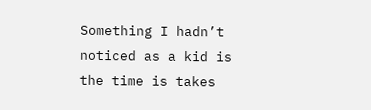Something I hadn’t noticed as a kid is the time is takes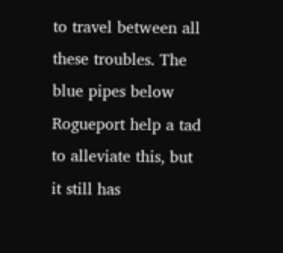to travel between all these troubles. The blue pipes below Rogueport help a tad to alleviate this, but it still has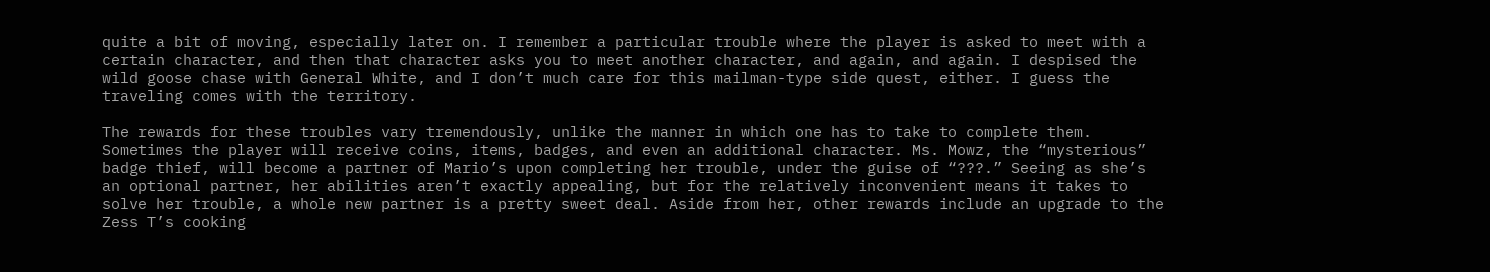quite a bit of moving, especially later on. I remember a particular trouble where the player is asked to meet with a certain character, and then that character asks you to meet another character, and again, and again. I despised the wild goose chase with General White, and I don’t much care for this mailman-type side quest, either. I guess the traveling comes with the territory.

The rewards for these troubles vary tremendously, unlike the manner in which one has to take to complete them. Sometimes the player will receive coins, items, badges, and even an additional character. Ms. Mowz, the “mysterious” badge thief, will become a partner of Mario’s upon completing her trouble, under the guise of “???.” Seeing as she’s an optional partner, her abilities aren’t exactly appealing, but for the relatively inconvenient means it takes to solve her trouble, a whole new partner is a pretty sweet deal. Aside from her, other rewards include an upgrade to the Zess T’s cooking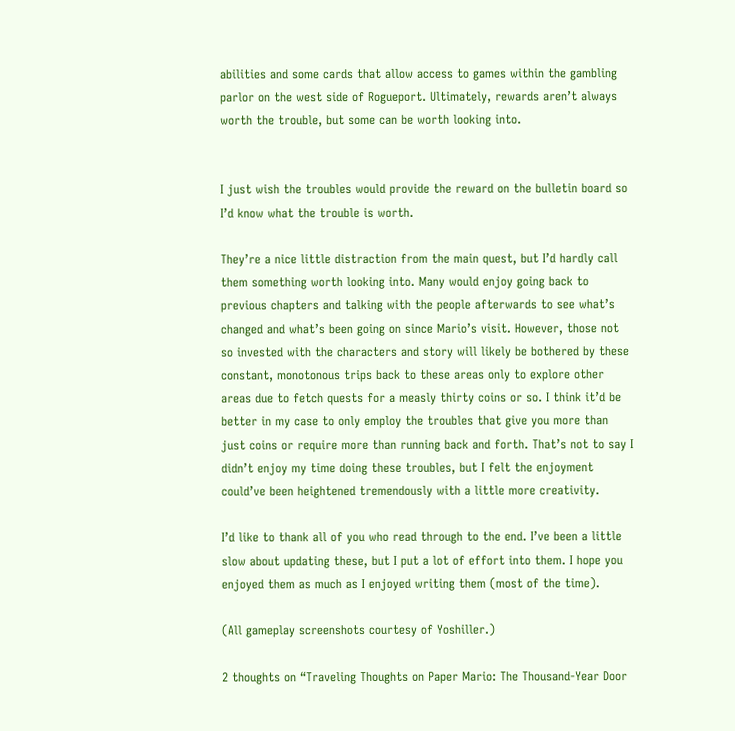abilities and some cards that allow access to games within the gambling parlor on the west side of Rogueport. Ultimately, rewards aren’t always worth the trouble, but some can be worth looking into.


I just wish the troubles would provide the reward on the bulletin board so I’d know what the trouble is worth.

They’re a nice little distraction from the main quest, but I’d hardly call them something worth looking into. Many would enjoy going back to previous chapters and talking with the people afterwards to see what’s changed and what’s been going on since Mario’s visit. However, those not so invested with the characters and story will likely be bothered by these constant, monotonous trips back to these areas only to explore other areas due to fetch quests for a measly thirty coins or so. I think it’d be better in my case to only employ the troubles that give you more than just coins or require more than running back and forth. That’s not to say I didn’t enjoy my time doing these troubles, but I felt the enjoyment could’ve been heightened tremendously with a little more creativity.

I’d like to thank all of you who read through to the end. I’ve been a little slow about updating these, but I put a lot of effort into them. I hope you enjoyed them as much as I enjoyed writing them (most of the time).

(All gameplay screenshots courtesy of Yoshiller.)

2 thoughts on “Traveling Thoughts on Paper Mario: The Thousand-Year Door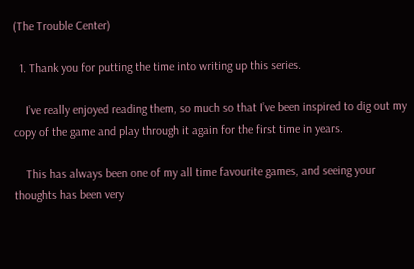(The Trouble Center)

  1. Thank you for putting the time into writing up this series.

    I’ve really enjoyed reading them, so much so that I’ve been inspired to dig out my copy of the game and play through it again for the first time in years.

    This has always been one of my all time favourite games, and seeing your thoughts has been very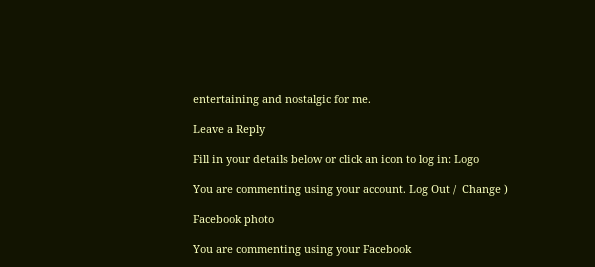entertaining and nostalgic for me.

Leave a Reply

Fill in your details below or click an icon to log in: Logo

You are commenting using your account. Log Out /  Change )

Facebook photo

You are commenting using your Facebook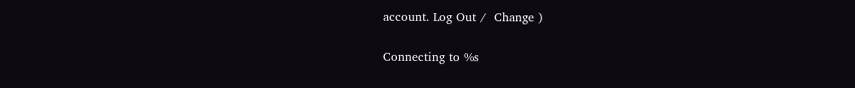account. Log Out /  Change )

Connecting to %s